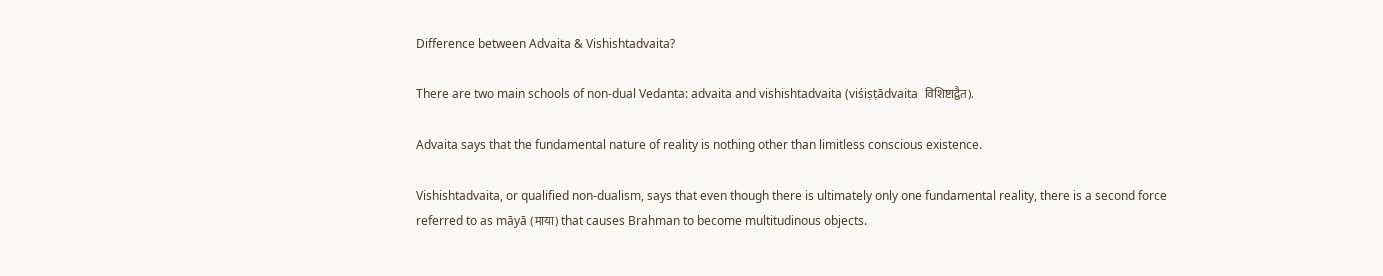Difference between Advaita & Vishishtadvaita?

There are two main schools of non-dual Vedanta: advaita and vishishtadvaita (viśiṣṭādvaita  विशिष्टाद्वैत).

Advaita says that the fundamental nature of reality is nothing other than limitless conscious existence.

Vishishtadvaita, or qualified non-dualism, says that even though there is ultimately only one fundamental reality, there is a second force referred to as māyā (माया) that causes Brahman to become multitudinous objects.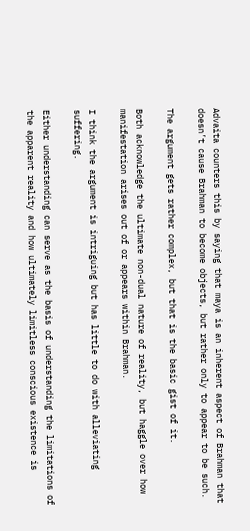Advaita counters this by saying that maya is an inherent aspect of Brahman that doesn’t cause Brahman to become objects, but rather only to appear to be such.

The argument gets rather complex, but that is the basic gist of it.

Both acknowledge the ultimate non-dual nature of reality, but haggle over how manifestation arises out of or appears within Brahman.

I think the argument is intriguing but has little to do with alleviating suffering.

Either understanding can serve as the basis of understanding the limitations of the apparent reality and how ultimately limitless conscious existence is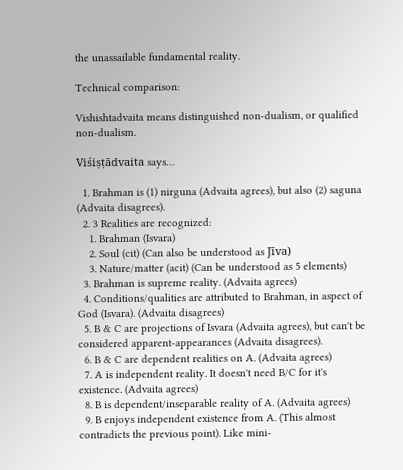the unassailable fundamental reality.

Technical comparison:

Vishishtadvaita means distinguished non-dualism, or qualified non-dualism.

Viśiṣṭādvaita says…

  1. Brahman is (1) nirguna (Advaita agrees), but also (2) saguna (Advaita disagrees).
  2. 3 Realities are recognized:
    1. Brahman (Isvara)
    2. Soul (cit) (Can also be understood as Jīva)
    3. Nature/matter (acit) (Can be understood as 5 elements)
  3. Brahman is supreme reality. (Advaita agrees)
  4. Conditions/qualities are attributed to Brahman, in aspect of God (Isvara). (Advaita disagrees)
  5. B & C are projections of Isvara (Advaita agrees), but can't be considered apparent-appearances (Advaita disagrees).
  6. B & C are dependent realities on A. (Advaita agrees)
  7. A is independent reality. It doesn't need B/C for it's existence. (Advaita agrees)
  8. B is dependent/inseparable reality of A. (Advaita agrees)
  9. B enjoys independent existence from A. (This almost contradicts the previous point). Like mini-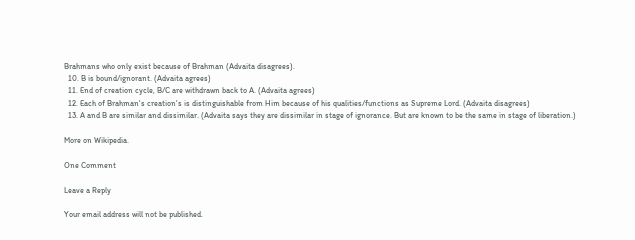Brahmans who only exist because of Brahman (Advaita disagrees).
  10. B is bound/ignorant. (Advaita agrees)
  11. End of creation cycle, B/C are withdrawn back to A. (Advaita agrees)
  12. Each of Brahman's creation's is distinguishable from Him because of his qualities/functions as Supreme Lord. (Advaita disagrees)
  13. A and B are similar and dissimilar. (Advaita says they are dissimilar in stage of ignorance. But are known to be the same in stage of liberation.)

More on Wikipedia.

One Comment

Leave a Reply

Your email address will not be published.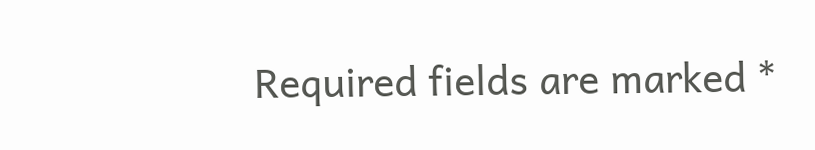Required fields are marked *